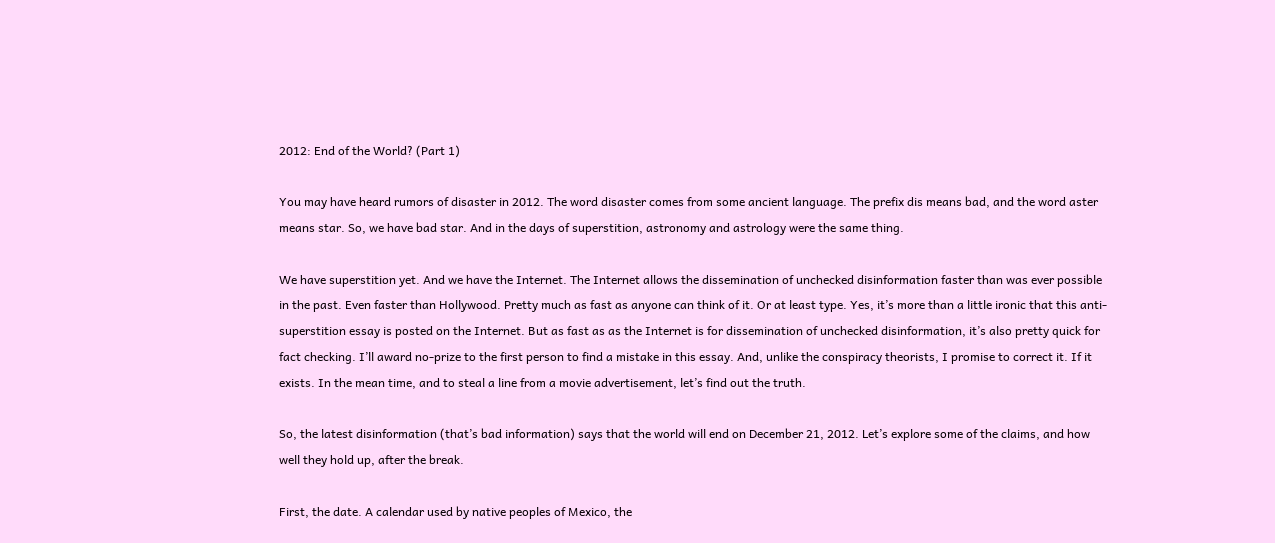2012: End of the World? (Part 1)

You may have heard rumors of disaster in 2012. The word disaster comes from some ancient language. The prefix dis means bad, and the word aster means star. So, we have bad star. And in the days of superstition, astronomy and astrology were the same thing.

We have superstition yet. And we have the Internet. The Internet allows the dissemination of unchecked disinformation faster than was ever possible in the past. Even faster than Hollywood. Pretty much as fast as anyone can think of it. Or at least type. Yes, it’s more than a little ironic that this anti-superstition essay is posted on the Internet. But as fast as as the Internet is for dissemination of unchecked disinformation, it’s also pretty quick for fact checking. I’ll award no-prize to the first person to find a mistake in this essay. And, unlike the conspiracy theorists, I promise to correct it. If it exists. In the mean time, and to steal a line from a movie advertisement, let’s find out the truth.

So, the latest disinformation (that’s bad information) says that the world will end on December 21, 2012. Let’s explore some of the claims, and how well they hold up, after the break.

First, the date. A calendar used by native peoples of Mexico, the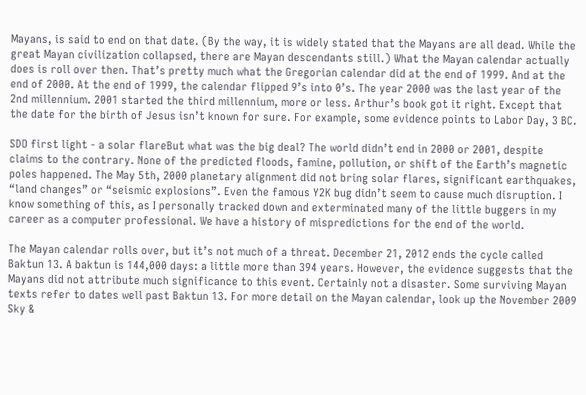Mayans, is said to end on that date. (By the way, it is widely stated that the Mayans are all dead. While the great Mayan civilization collapsed, there are Mayan descendants still.) What the Mayan calendar actually does is roll over then. That’s pretty much what the Gregorian calendar did at the end of 1999. And at the end of 2000. At the end of 1999, the calendar flipped 9’s into 0’s. The year 2000 was the last year of the 2nd millennium. 2001 started the third millennium, more or less. Arthur’s book got it right. Except that the date for the birth of Jesus isn’t known for sure. For example, some evidence points to Labor Day, 3 BC.

SDO first light - a solar flareBut what was the big deal? The world didn’t end in 2000 or 2001, despite claims to the contrary. None of the predicted floods, famine, pollution, or shift of the Earth’s magnetic poles happened. The May 5th, 2000 planetary alignment did not bring solar flares, significant earthquakes, “land changes” or “seismic explosions”. Even the famous Y2K bug didn’t seem to cause much disruption. I know something of this, as I personally tracked down and exterminated many of the little buggers in my career as a computer professional. We have a history of mispredictions for the end of the world.

The Mayan calendar rolls over, but it’s not much of a threat. December 21, 2012 ends the cycle called Baktun 13. A baktun is 144,000 days: a little more than 394 years. However, the evidence suggests that the Mayans did not attribute much significance to this event. Certainly not a disaster. Some surviving Mayan texts refer to dates well past Baktun 13. For more detail on the Mayan calendar, look up the November 2009 Sky &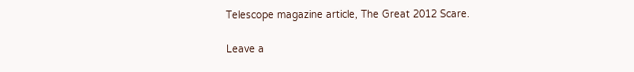Telescope magazine article, The Great 2012 Scare.

Leave a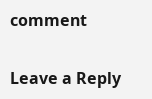comment

Leave a Reply